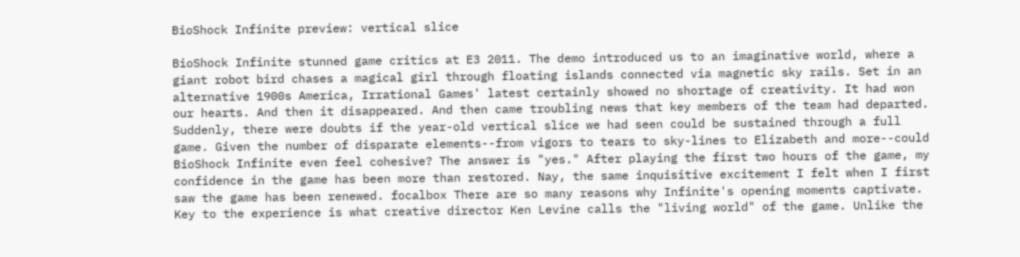BioShock Infinite preview: vertical slice

BioShock Infinite stunned game critics at E3 2011. The demo introduced us to an imaginative world, where a giant robot bird chases a magical girl through floating islands connected via magnetic sky rails. Set in an alternative 1900s America, Irrational Games' latest certainly showed no shortage of creativity. It had won our hearts. And then it disappeared. And then came troubling news that key members of the team had departed. Suddenly, there were doubts if the year-old vertical slice we had seen could be sustained through a full game. Given the number of disparate elements--from vigors to tears to sky-lines to Elizabeth and more--could BioShock Infinite even feel cohesive? The answer is "yes." After playing the first two hours of the game, my confidence in the game has been more than restored. Nay, the same inquisitive excitement I felt when I first saw the game has been renewed. focalbox There are so many reasons why Infinite's opening moments captivate. Key to the experience is what creative director Ken Levine calls the "living world" of the game. Unlike the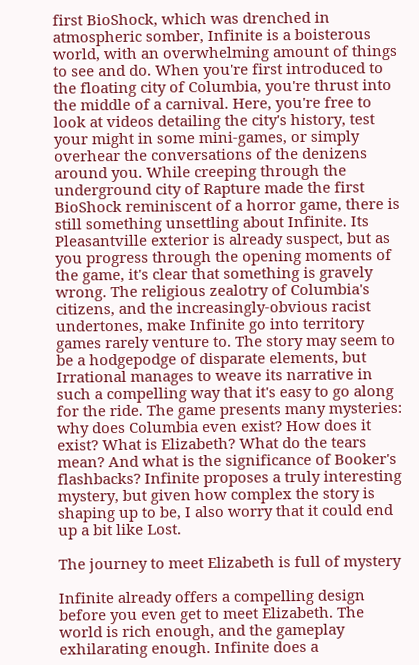first BioShock, which was drenched in atmospheric somber, Infinite is a boisterous world, with an overwhelming amount of things to see and do. When you're first introduced to the floating city of Columbia, you're thrust into the middle of a carnival. Here, you're free to look at videos detailing the city's history, test your might in some mini-games, or simply overhear the conversations of the denizens around you. While creeping through the underground city of Rapture made the first BioShock reminiscent of a horror game, there is still something unsettling about Infinite. Its Pleasantville exterior is already suspect, but as you progress through the opening moments of the game, it's clear that something is gravely wrong. The religious zealotry of Columbia's citizens, and the increasingly-obvious racist undertones, make Infinite go into territory games rarely venture to. The story may seem to be a hodgepodge of disparate elements, but Irrational manages to weave its narrative in such a compelling way that it's easy to go along for the ride. The game presents many mysteries: why does Columbia even exist? How does it exist? What is Elizabeth? What do the tears mean? And what is the significance of Booker's flashbacks? Infinite proposes a truly interesting mystery, but given how complex the story is shaping up to be, I also worry that it could end up a bit like Lost.

The journey to meet Elizabeth is full of mystery

Infinite already offers a compelling design before you even get to meet Elizabeth. The world is rich enough, and the gameplay exhilarating enough. Infinite does a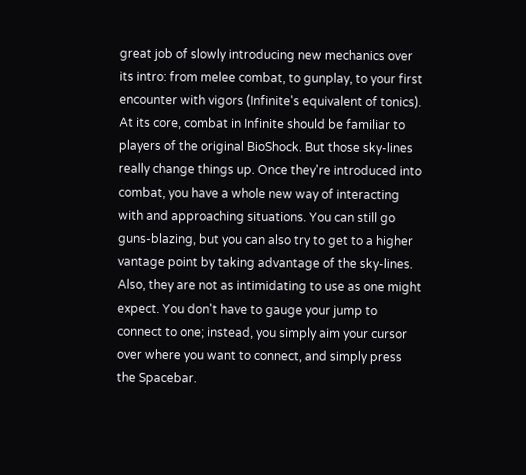great job of slowly introducing new mechanics over its intro: from melee combat, to gunplay, to your first encounter with vigors (Infinite's equivalent of tonics). At its core, combat in Infinite should be familiar to players of the original BioShock. But those sky-lines really change things up. Once they're introduced into combat, you have a whole new way of interacting with and approaching situations. You can still go guns-blazing, but you can also try to get to a higher vantage point by taking advantage of the sky-lines. Also, they are not as intimidating to use as one might expect. You don't have to gauge your jump to connect to one; instead, you simply aim your cursor over where you want to connect, and simply press the Spacebar.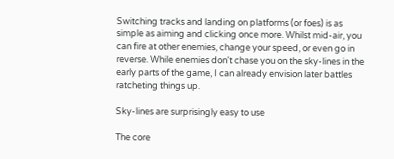Switching tracks and landing on platforms (or foes) is as simple as aiming and clicking once more. Whilst mid-air, you can fire at other enemies, change your speed, or even go in reverse. While enemies don't chase you on the sky-lines in the early parts of the game, I can already envision later battles ratcheting things up.

Sky-lines are surprisingly easy to use

The core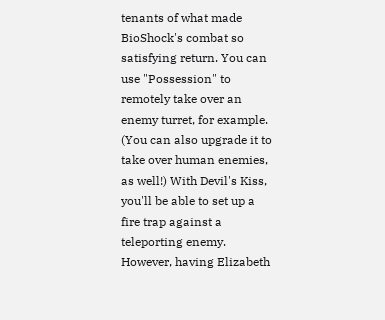tenants of what made BioShock's combat so satisfying return. You can use "Possession" to remotely take over an enemy turret, for example. (You can also upgrade it to take over human enemies, as well!) With Devil's Kiss, you'll be able to set up a fire trap against a teleporting enemy. However, having Elizabeth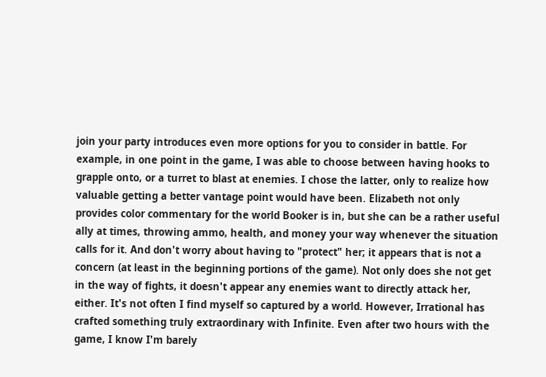join your party introduces even more options for you to consider in battle. For example, in one point in the game, I was able to choose between having hooks to grapple onto, or a turret to blast at enemies. I chose the latter, only to realize how valuable getting a better vantage point would have been. Elizabeth not only provides color commentary for the world Booker is in, but she can be a rather useful ally at times, throwing ammo, health, and money your way whenever the situation calls for it. And don't worry about having to "protect" her; it appears that is not a concern (at least in the beginning portions of the game). Not only does she not get in the way of fights, it doesn't appear any enemies want to directly attack her, either. It's not often I find myself so captured by a world. However, Irrational has crafted something truly extraordinary with Infinite. Even after two hours with the game, I know I'm barely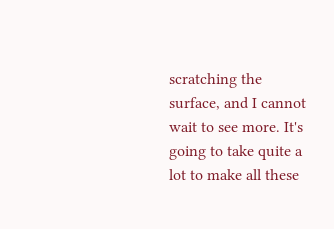scratching the surface, and I cannot wait to see more. It's going to take quite a lot to make all these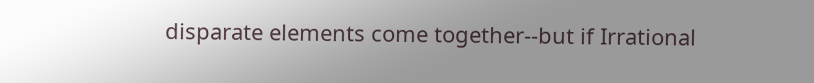disparate elements come together--but if Irrational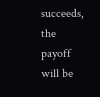succeeds, the payoff will be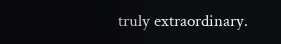truly extraordinary.